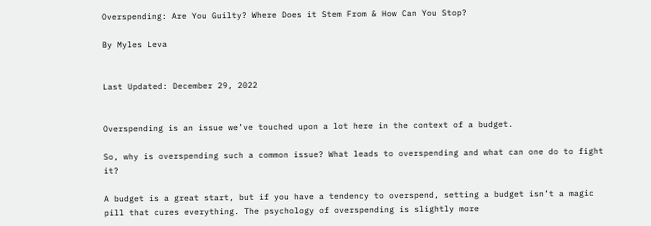Overspending: Are You Guilty? Where Does it Stem From & How Can You Stop?

By Myles Leva


Last Updated: December 29, 2022


Overspending is an issue we’ve touched upon a lot here in the context of a budget.

So, why is overspending such a common issue? What leads to overspending and what can one do to fight it?

A budget is a great start, but if you have a tendency to overspend, setting a budget isn’t a magic pill that cures everything. The psychology of overspending is slightly more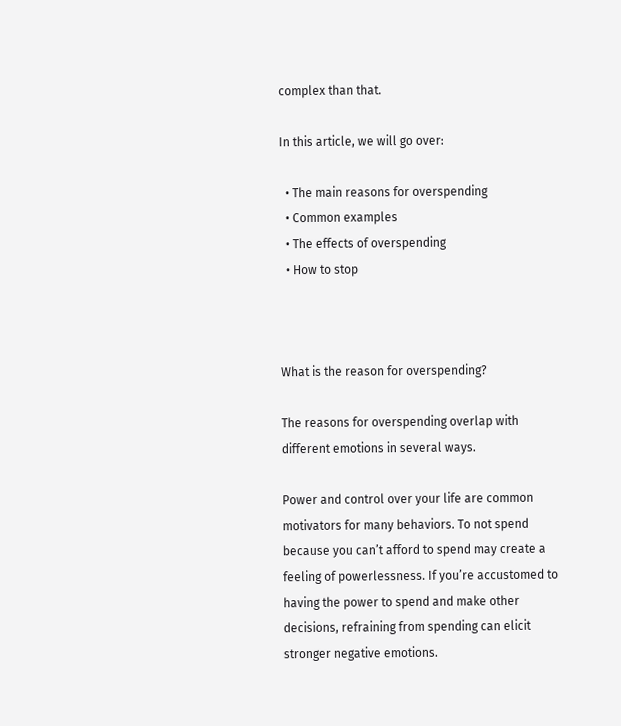complex than that.

In this article, we will go over:

  • The main reasons for overspending
  • Common examples
  • The effects of overspending
  • How to stop



What is the reason for overspending?

The reasons for overspending overlap with different emotions in several ways.

Power and control over your life are common motivators for many behaviors. To not spend because you can’t afford to spend may create a feeling of powerlessness. If you’re accustomed to having the power to spend and make other decisions, refraining from spending can elicit stronger negative emotions.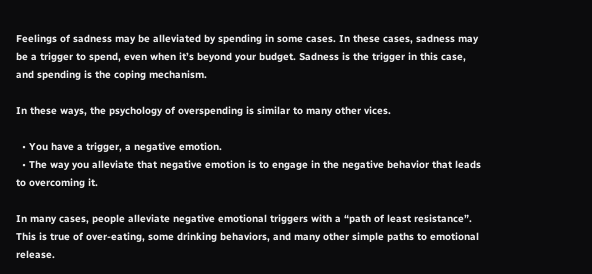Feelings of sadness may be alleviated by spending in some cases. In these cases, sadness may be a trigger to spend, even when it’s beyond your budget. Sadness is the trigger in this case, and spending is the coping mechanism.

In these ways, the psychology of overspending is similar to many other vices.

  • You have a trigger, a negative emotion.
  • The way you alleviate that negative emotion is to engage in the negative behavior that leads to overcoming it.

In many cases, people alleviate negative emotional triggers with a “path of least resistance”. This is true of over-eating, some drinking behaviors, and many other simple paths to emotional release.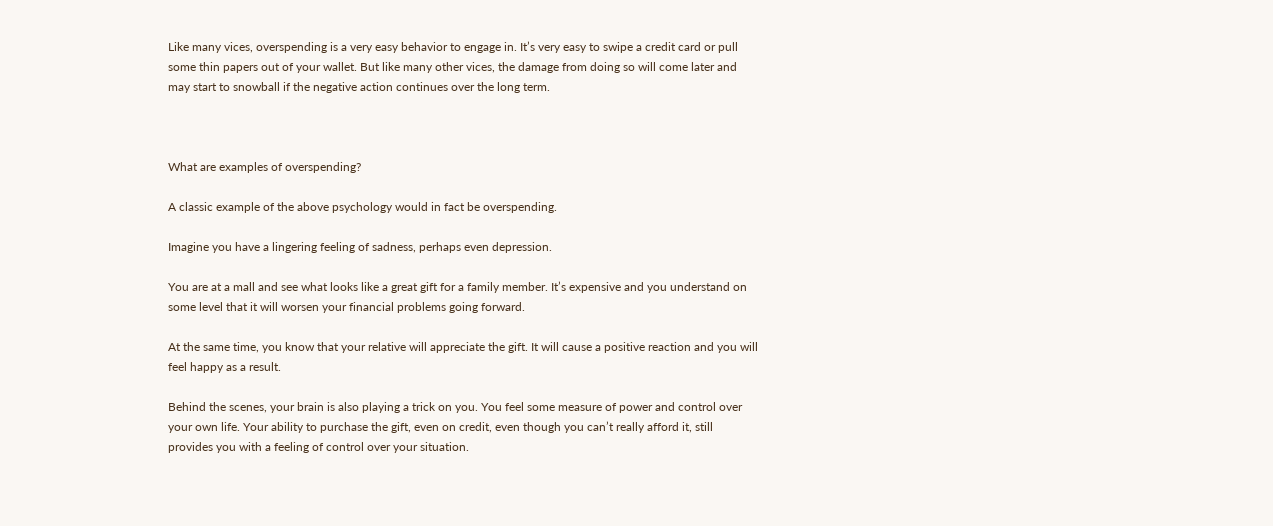Like many vices, overspending is a very easy behavior to engage in. It’s very easy to swipe a credit card or pull some thin papers out of your wallet. But like many other vices, the damage from doing so will come later and may start to snowball if the negative action continues over the long term.



What are examples of overspending?

A classic example of the above psychology would in fact be overspending.

Imagine you have a lingering feeling of sadness, perhaps even depression.

You are at a mall and see what looks like a great gift for a family member. It’s expensive and you understand on some level that it will worsen your financial problems going forward.

At the same time, you know that your relative will appreciate the gift. It will cause a positive reaction and you will feel happy as a result.

Behind the scenes, your brain is also playing a trick on you. You feel some measure of power and control over your own life. Your ability to purchase the gift, even on credit, even though you can’t really afford it, still provides you with a feeling of control over your situation.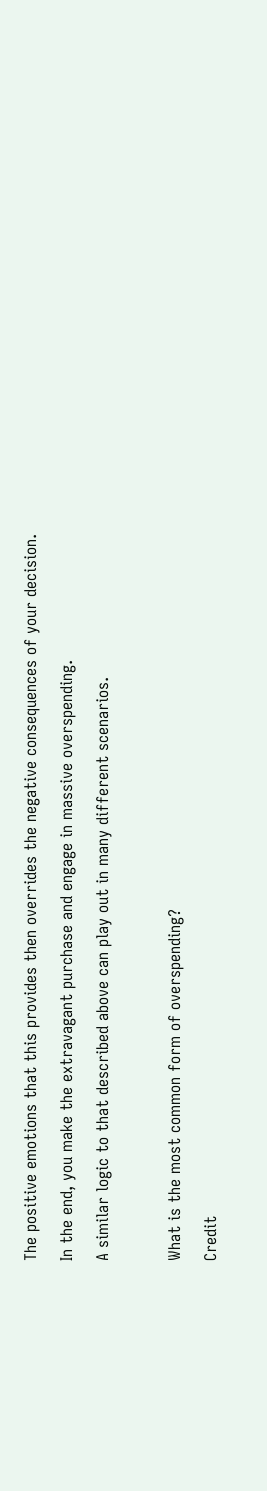The positive emotions that this provides then overrides the negative consequences of your decision.

In the end, you make the extravagant purchase and engage in massive overspending.

A similar logic to that described above can play out in many different scenarios.



What is the most common form of overspending?

Credit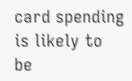card spending is likely to be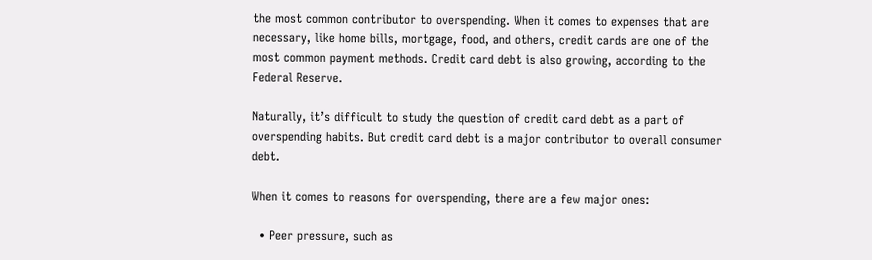the most common contributor to overspending. When it comes to expenses that are necessary, like home bills, mortgage, food, and others, credit cards are one of the most common payment methods. Credit card debt is also growing, according to the Federal Reserve.

Naturally, it’s difficult to study the question of credit card debt as a part of overspending habits. But credit card debt is a major contributor to overall consumer debt.

When it comes to reasons for overspending, there are a few major ones:

  • Peer pressure, such as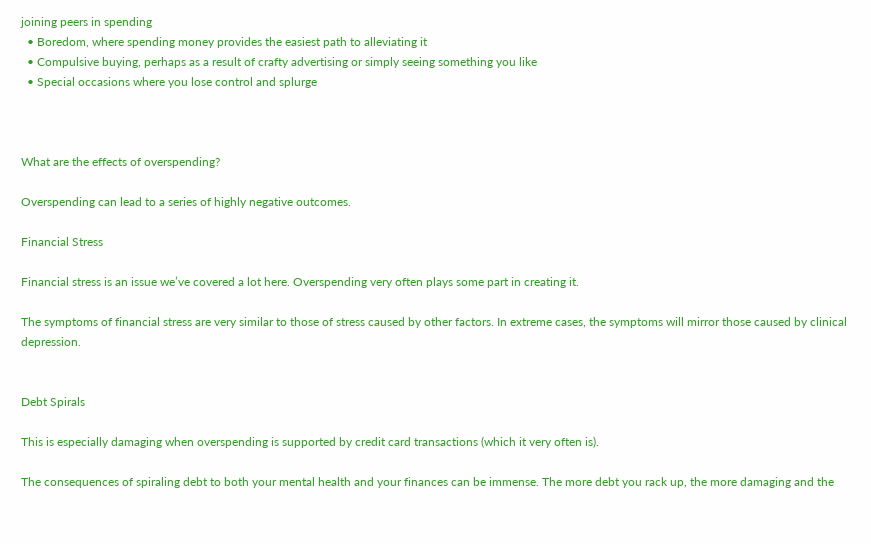joining peers in spending
  • Boredom, where spending money provides the easiest path to alleviating it
  • Compulsive buying, perhaps as a result of crafty advertising or simply seeing something you like
  • Special occasions where you lose control and splurge



What are the effects of overspending?

Overspending can lead to a series of highly negative outcomes.

Financial Stress

Financial stress is an issue we’ve covered a lot here. Overspending very often plays some part in creating it.

The symptoms of financial stress are very similar to those of stress caused by other factors. In extreme cases, the symptoms will mirror those caused by clinical depression.


Debt Spirals

This is especially damaging when overspending is supported by credit card transactions (which it very often is).

The consequences of spiraling debt to both your mental health and your finances can be immense. The more debt you rack up, the more damaging and the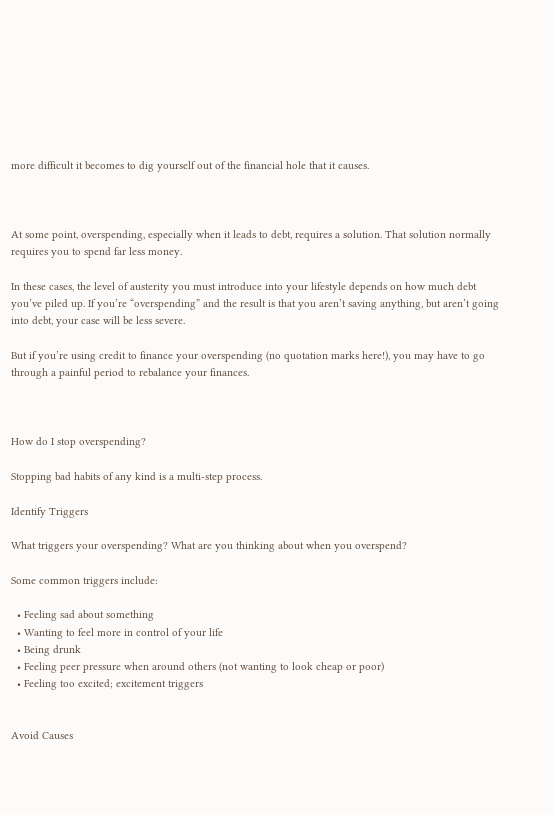more difficult it becomes to dig yourself out of the financial hole that it causes.



At some point, overspending, especially when it leads to debt, requires a solution. That solution normally requires you to spend far less money.

In these cases, the level of austerity you must introduce into your lifestyle depends on how much debt you’ve piled up. If you’re “overspending” and the result is that you aren’t saving anything, but aren’t going into debt, your case will be less severe.

But if you’re using credit to finance your overspending (no quotation marks here!), you may have to go through a painful period to rebalance your finances.



How do I stop overspending?

Stopping bad habits of any kind is a multi-step process.

Identify Triggers

What triggers your overspending? What are you thinking about when you overspend?

Some common triggers include:

  • Feeling sad about something
  • Wanting to feel more in control of your life
  • Being drunk
  • Feeling peer pressure when around others (not wanting to look cheap or poor)
  • Feeling too excited; excitement triggers


Avoid Causes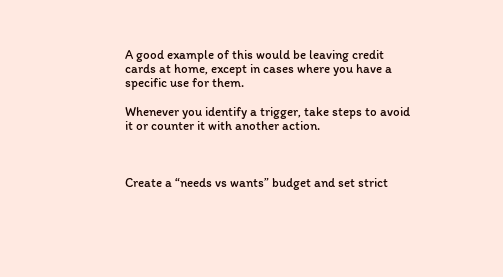A good example of this would be leaving credit cards at home, except in cases where you have a specific use for them.

Whenever you identify a trigger, take steps to avoid it or counter it with another action.



Create a “needs vs wants” budget and set strict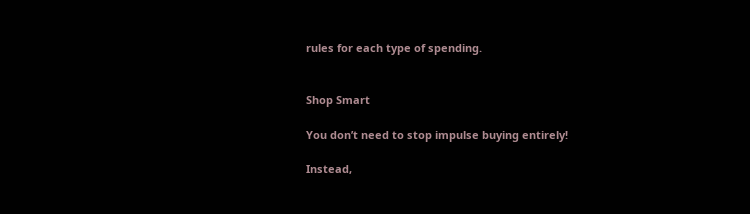rules for each type of spending.


Shop Smart

You don’t need to stop impulse buying entirely!

Instead,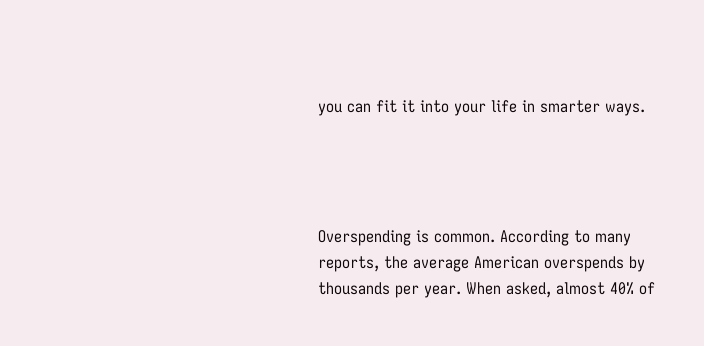you can fit it into your life in smarter ways.




Overspending is common. According to many reports, the average American overspends by thousands per year. When asked, almost 40% of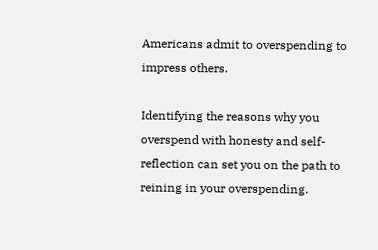Americans admit to overspending to impress others.

Identifying the reasons why you overspend with honesty and self-reflection can set you on the path to reining in your overspending.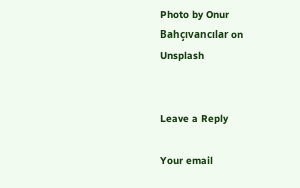Photo by Onur Bahçıvancılar on Unsplash


Leave a Reply

Your email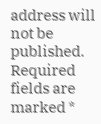address will not be published. Required fields are marked *